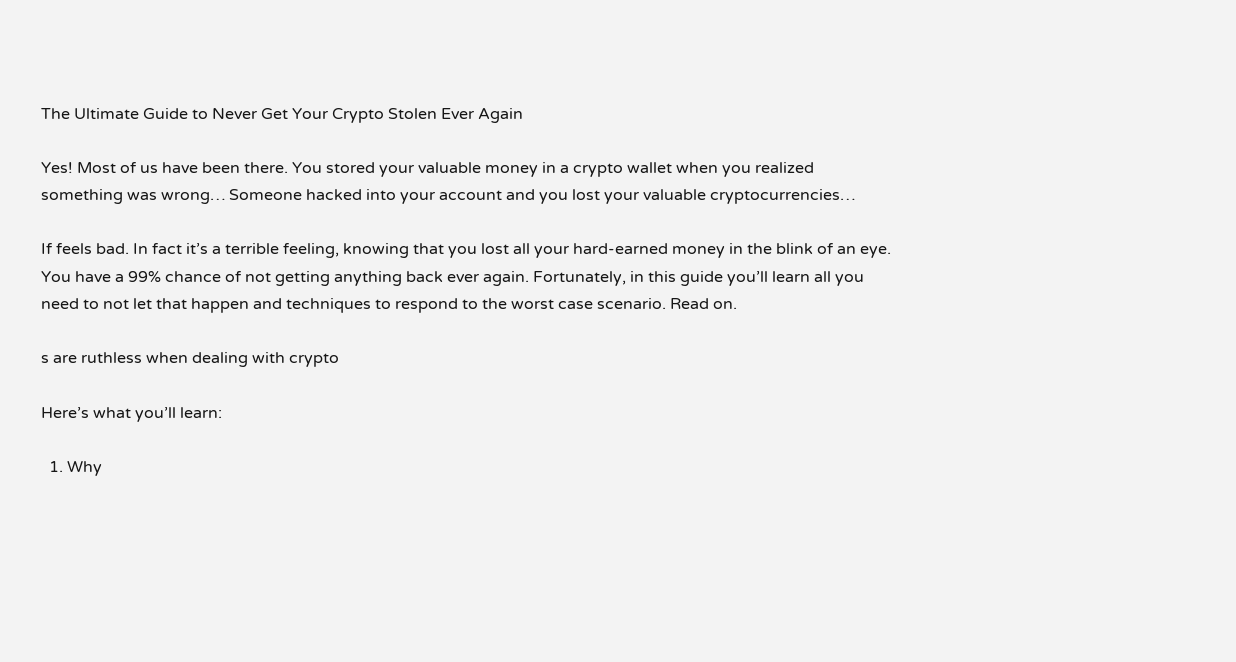The Ultimate Guide to Never Get Your Crypto Stolen Ever Again

Yes! Most of us have been there. You stored your valuable money in a crypto wallet when you realized something was wrong… Someone hacked into your account and you lost your valuable cryptocurrencies…

If feels bad. In fact it’s a terrible feeling, knowing that you lost all your hard-earned money in the blink of an eye. You have a 99% chance of not getting anything back ever again. Fortunately, in this guide you’ll learn all you need to not let that happen and techniques to respond to the worst case scenario. Read on.

s are ruthless when dealing with crypto

Here’s what you’ll learn:

  1. Why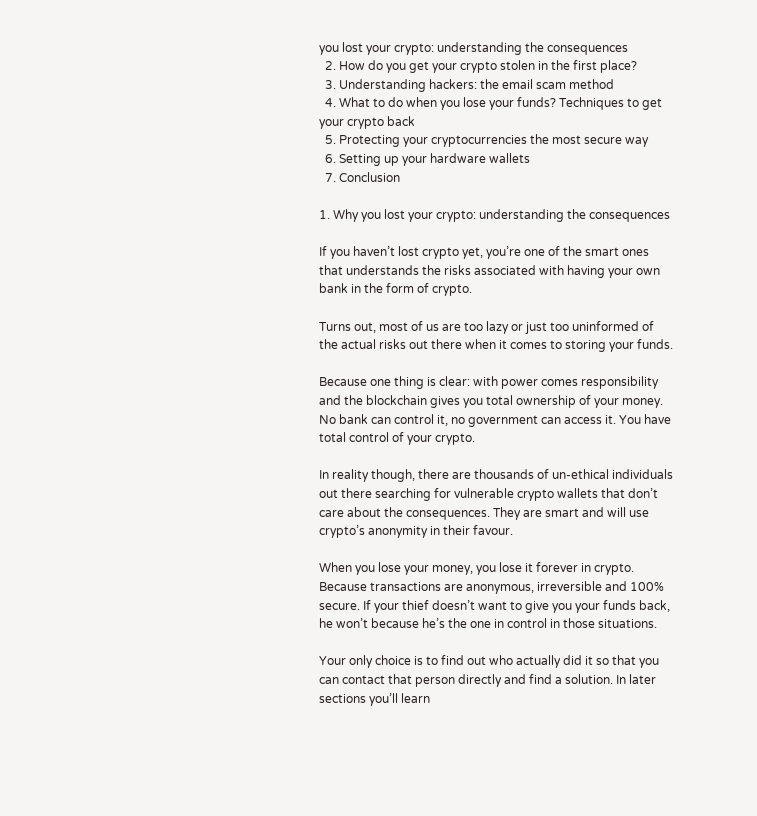you lost your crypto: understanding the consequences
  2. How do you get your crypto stolen in the first place?
  3. Understanding hackers: the email scam method
  4. What to do when you lose your funds? Techniques to get your crypto back
  5. Protecting your cryptocurrencies the most secure way
  6. Setting up your hardware wallets
  7. Conclusion

1. Why you lost your crypto: understanding the consequences

If you haven’t lost crypto yet, you’re one of the smart ones that understands the risks associated with having your own bank in the form of crypto.

Turns out, most of us are too lazy or just too uninformed of the actual risks out there when it comes to storing your funds.

Because one thing is clear: with power comes responsibility and the blockchain gives you total ownership of your money. No bank can control it, no government can access it. You have total control of your crypto.

In reality though, there are thousands of un-ethical individuals out there searching for vulnerable crypto wallets that don’t care about the consequences. They are smart and will use crypto’s anonymity in their favour.

When you lose your money, you lose it forever in crypto. Because transactions are anonymous, irreversible and 100% secure. If your thief doesn’t want to give you your funds back, he won’t because he’s the one in control in those situations.

Your only choice is to find out who actually did it so that you can contact that person directly and find a solution. In later sections you’ll learn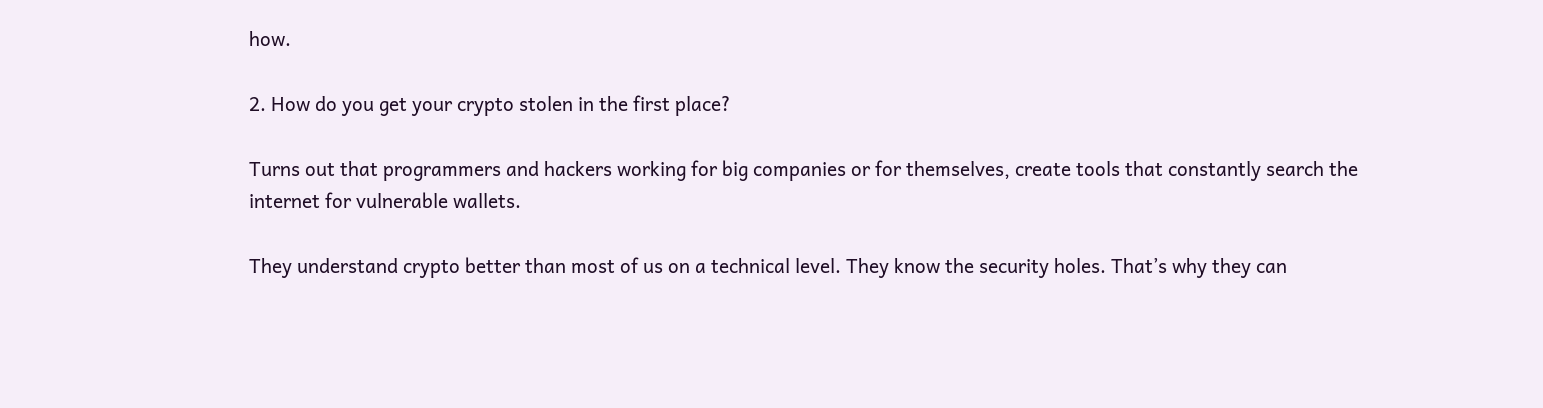how.

2. How do you get your crypto stolen in the first place?

Turns out that programmers and hackers working for big companies or for themselves, create tools that constantly search the internet for vulnerable wallets.

They understand crypto better than most of us on a technical level. They know the security holes. That’s why they can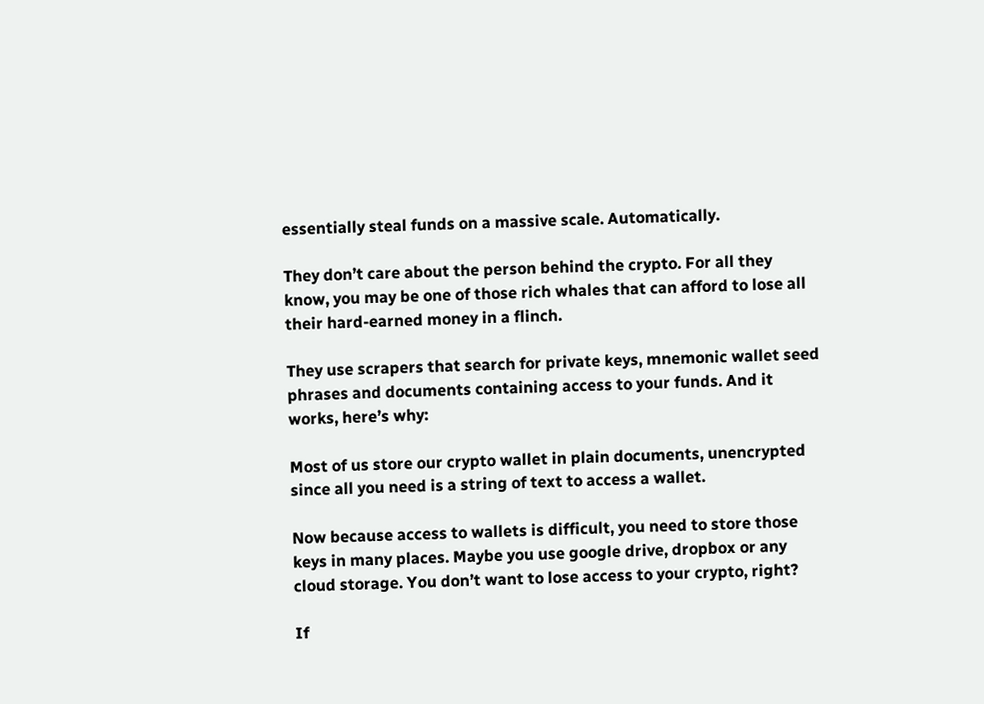essentially steal funds on a massive scale. Automatically.

They don’t care about the person behind the crypto. For all they know, you may be one of those rich whales that can afford to lose all their hard-earned money in a flinch.

They use scrapers that search for private keys, mnemonic wallet seed phrases and documents containing access to your funds. And it works, here’s why:

Most of us store our crypto wallet in plain documents, unencrypted since all you need is a string of text to access a wallet.

Now because access to wallets is difficult, you need to store those keys in many places. Maybe you use google drive, dropbox or any cloud storage. You don’t want to lose access to your crypto, right?

If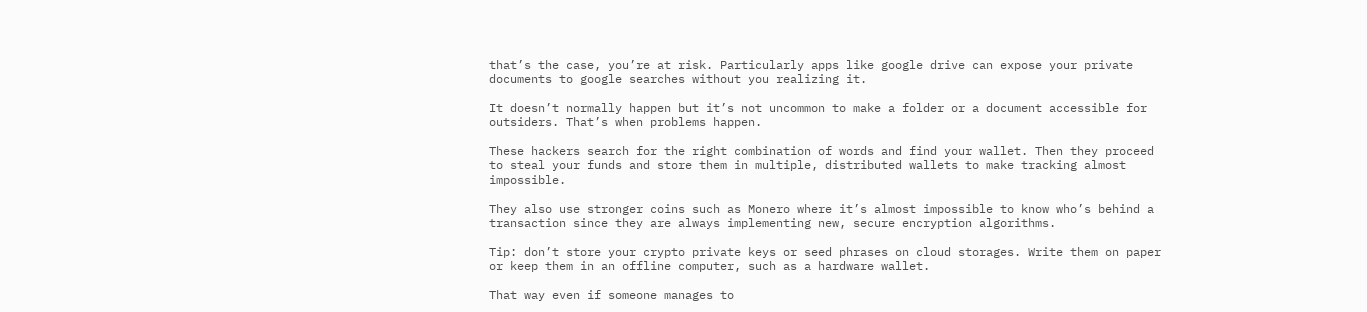that’s the case, you’re at risk. Particularly apps like google drive can expose your private documents to google searches without you realizing it.

It doesn’t normally happen but it’s not uncommon to make a folder or a document accessible for outsiders. That’s when problems happen.

These hackers search for the right combination of words and find your wallet. Then they proceed to steal your funds and store them in multiple, distributed wallets to make tracking almost impossible.

They also use stronger coins such as Monero where it’s almost impossible to know who’s behind a transaction since they are always implementing new, secure encryption algorithms.

Tip: don’t store your crypto private keys or seed phrases on cloud storages. Write them on paper or keep them in an offline computer, such as a hardware wallet.

That way even if someone manages to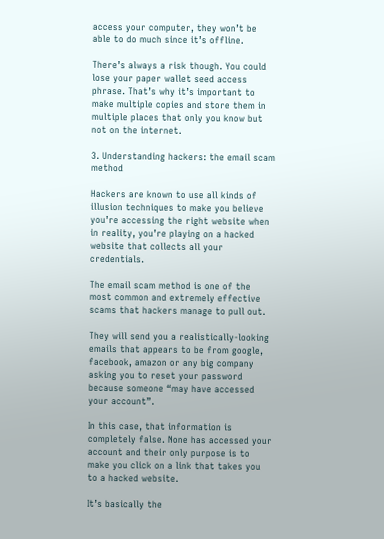access your computer, they won’t be able to do much since it’s offline.

There’s always a risk though. You could lose your paper wallet seed access phrase. That’s why it’s important to make multiple copies and store them in multiple places that only you know but not on the internet.

3. Understanding hackers: the email scam method

Hackers are known to use all kinds of illusion techniques to make you believe you’re accessing the right website when in reality, you’re playing on a hacked website that collects all your credentials.

The email scam method is one of the most common and extremely effective scams that hackers manage to pull out.

They will send you a realistically-looking emails that appears to be from google, facebook, amazon or any big company asking you to reset your password because someone “may have accessed your account”.

In this case, that information is completely false. None has accessed your account and their only purpose is to make you click on a link that takes you to a hacked website.

It’s basically the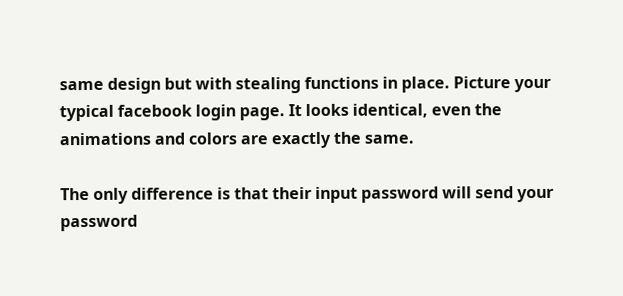same design but with stealing functions in place. Picture your typical facebook login page. It looks identical, even the animations and colors are exactly the same.

The only difference is that their input password will send your password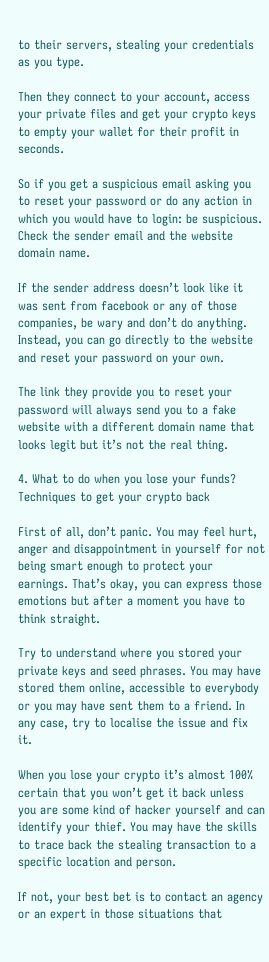to their servers, stealing your credentials as you type.

Then they connect to your account, access your private files and get your crypto keys to empty your wallet for their profit in seconds.

So if you get a suspicious email asking you to reset your password or do any action in which you would have to login: be suspicious. Check the sender email and the website domain name.

If the sender address doesn’t look like it was sent from facebook or any of those companies, be wary and don’t do anything. Instead, you can go directly to the website and reset your password on your own.

The link they provide you to reset your password will always send you to a fake website with a different domain name that looks legit but it’s not the real thing.

4. What to do when you lose your funds? Techniques to get your crypto back

First of all, don’t panic. You may feel hurt, anger and disappointment in yourself for not being smart enough to protect your earnings. That’s okay, you can express those emotions but after a moment you have to think straight.

Try to understand where you stored your private keys and seed phrases. You may have stored them online, accessible to everybody or you may have sent them to a friend. In any case, try to localise the issue and fix it.

When you lose your crypto it’s almost 100% certain that you won’t get it back unless you are some kind of hacker yourself and can identify your thief. You may have the skills to trace back the stealing transaction to a specific location and person.

If not, your best bet is to contact an agency or an expert in those situations that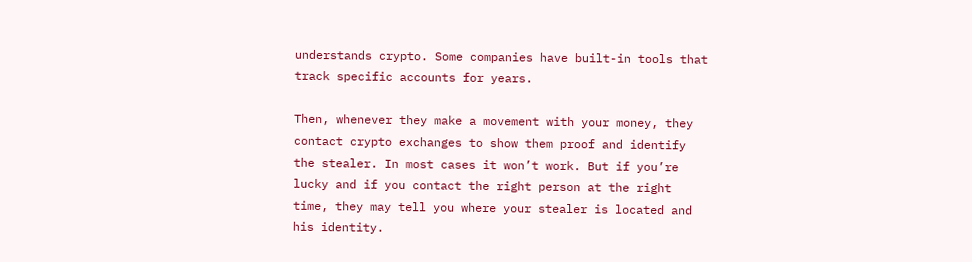understands crypto. Some companies have built-in tools that track specific accounts for years.

Then, whenever they make a movement with your money, they contact crypto exchanges to show them proof and identify the stealer. In most cases it won’t work. But if you’re lucky and if you contact the right person at the right time, they may tell you where your stealer is located and his identity.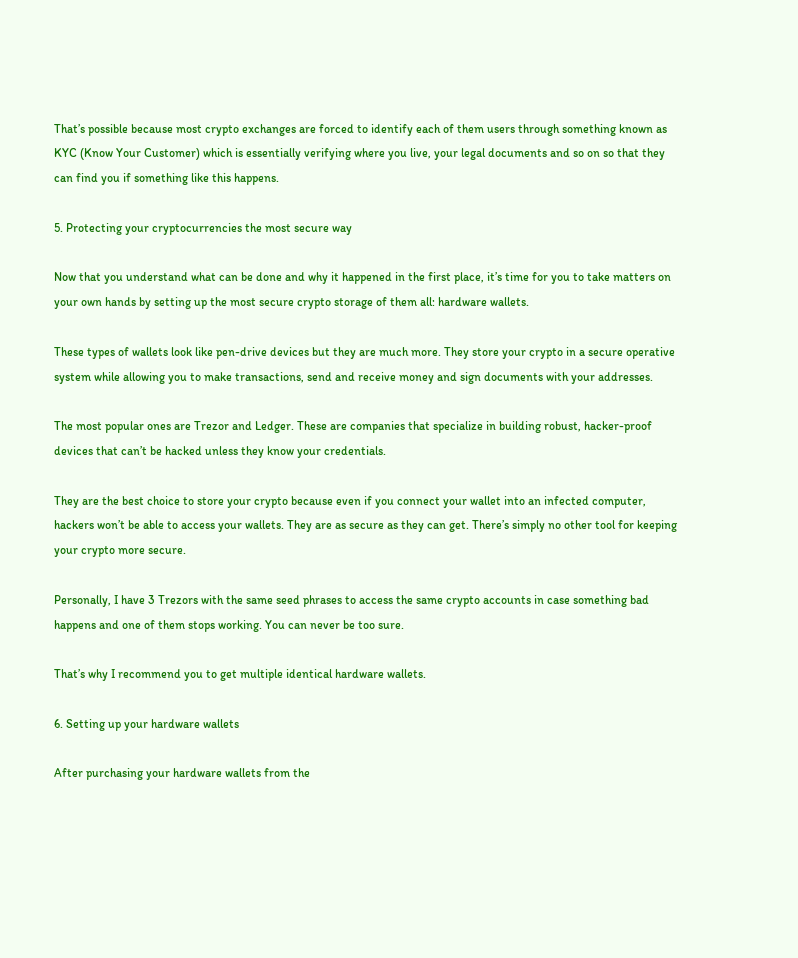That’s possible because most crypto exchanges are forced to identify each of them users through something known as KYC (Know Your Customer) which is essentially verifying where you live, your legal documents and so on so that they can find you if something like this happens.

5. Protecting your cryptocurrencies the most secure way

Now that you understand what can be done and why it happened in the first place, it’s time for you to take matters on your own hands by setting up the most secure crypto storage of them all: hardware wallets.

These types of wallets look like pen-drive devices but they are much more. They store your crypto in a secure operative system while allowing you to make transactions, send and receive money and sign documents with your addresses.

The most popular ones are Trezor and Ledger. These are companies that specialize in building robust, hacker-proof devices that can’t be hacked unless they know your credentials.

They are the best choice to store your crypto because even if you connect your wallet into an infected computer, hackers won’t be able to access your wallets. They are as secure as they can get. There’s simply no other tool for keeping your crypto more secure.

Personally, I have 3 Trezors with the same seed phrases to access the same crypto accounts in case something bad happens and one of them stops working. You can never be too sure.

That’s why I recommend you to get multiple identical hardware wallets.

6. Setting up your hardware wallets

After purchasing your hardware wallets from the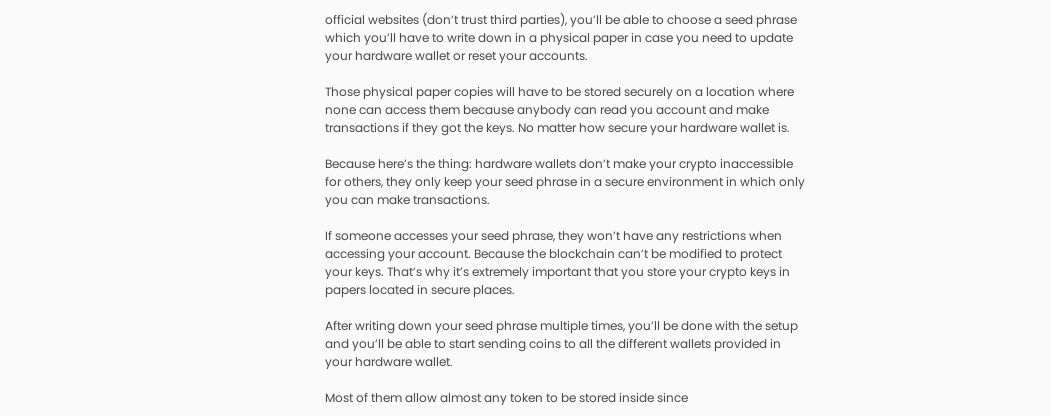official websites (don’t trust third parties), you’ll be able to choose a seed phrase which you’ll have to write down in a physical paper in case you need to update your hardware wallet or reset your accounts.

Those physical paper copies will have to be stored securely on a location where none can access them because anybody can read you account and make transactions if they got the keys. No matter how secure your hardware wallet is.

Because here’s the thing: hardware wallets don’t make your crypto inaccessible for others, they only keep your seed phrase in a secure environment in which only you can make transactions.

If someone accesses your seed phrase, they won’t have any restrictions when accessing your account. Because the blockchain can’t be modified to protect your keys. That’s why it’s extremely important that you store your crypto keys in papers located in secure places.

After writing down your seed phrase multiple times, you’ll be done with the setup and you’ll be able to start sending coins to all the different wallets provided in your hardware wallet.

Most of them allow almost any token to be stored inside since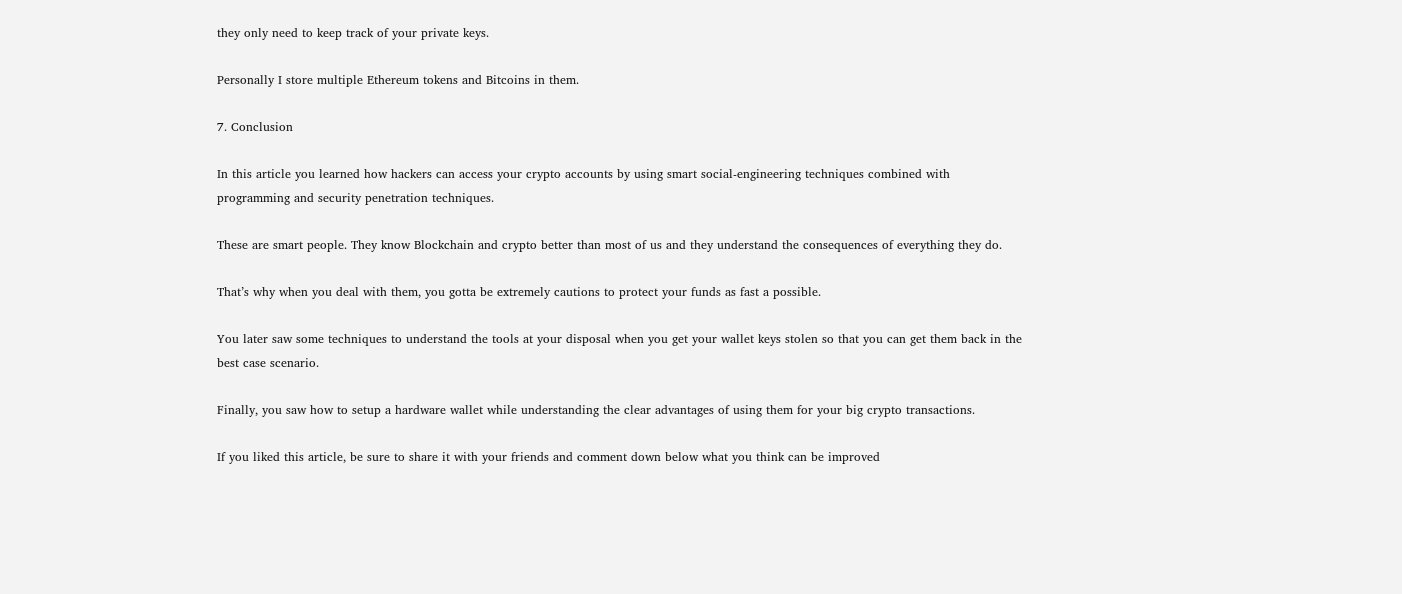they only need to keep track of your private keys.

Personally I store multiple Ethereum tokens and Bitcoins in them.

7. Conclusion

In this article you learned how hackers can access your crypto accounts by using smart social-engineering techniques combined with programming and security penetration techniques.

These are smart people. They know Blockchain and crypto better than most of us and they understand the consequences of everything they do.

That’s why when you deal with them, you gotta be extremely cautions to protect your funds as fast a possible.

You later saw some techniques to understand the tools at your disposal when you get your wallet keys stolen so that you can get them back in the best case scenario.

Finally, you saw how to setup a hardware wallet while understanding the clear advantages of using them for your big crypto transactions.

If you liked this article, be sure to share it with your friends and comment down below what you think can be improved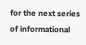for the next series of informational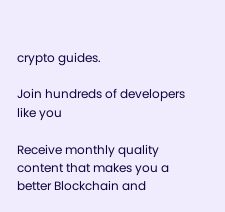crypto guides.

Join hundreds of developers like you

Receive monthly quality content that makes you a better Blockchain and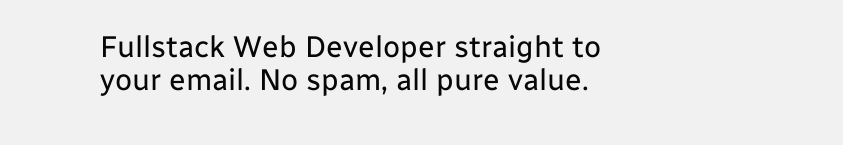Fullstack Web Developer straight to your email. No spam, all pure value.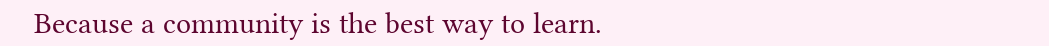Because a community is the best way to learn.